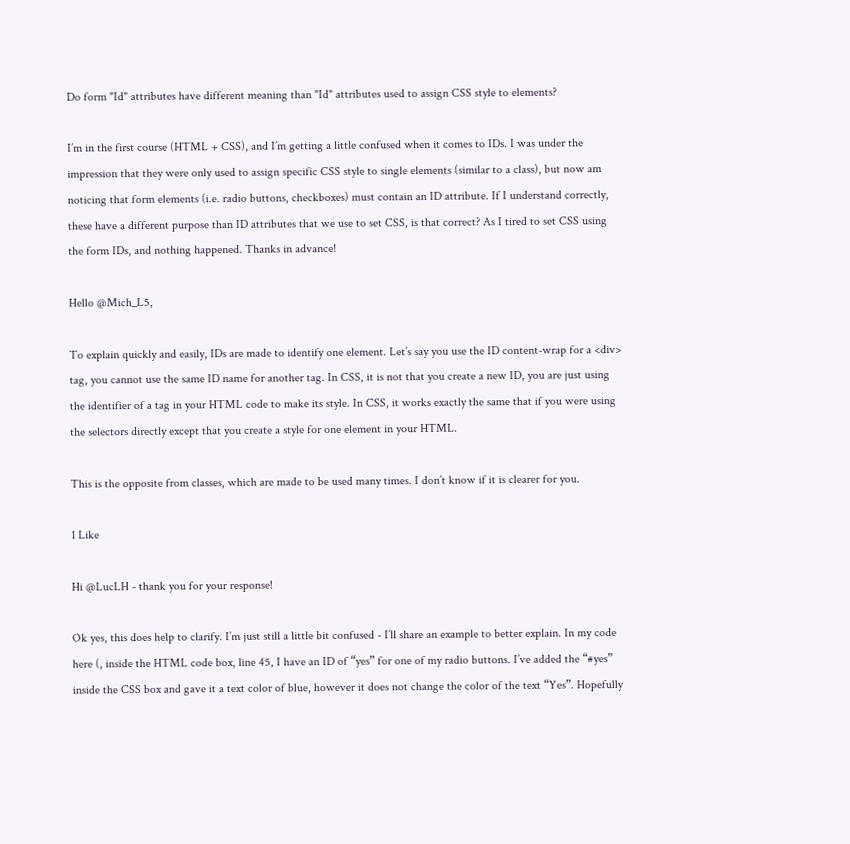Do form "Id" attributes have different meaning than "Id" attributes used to assign CSS style to elements?

I’m in the first course (HTML + CSS), and I’m getting a little confused when it comes to IDs. I was under the impression that they were only used to assign specific CSS style to single elements (similar to a class), but now am noticing that form elements (i.e. radio buttons, checkboxes) must contain an ID attribute. If I understand correctly, these have a different purpose than ID attributes that we use to set CSS, is that correct? As I tired to set CSS using the form IDs, and nothing happened. Thanks in advance!

Hello @Mich_L5,

To explain quickly and easily, IDs are made to identify one element. Let’s say you use the ID content-wrap for a <div> tag, you cannot use the same ID name for another tag. In CSS, it is not that you create a new ID, you are just using the identifier of a tag in your HTML code to make its style. In CSS, it works exactly the same that if you were using the selectors directly except that you create a style for one element in your HTML.

This is the opposite from classes, which are made to be used many times. I don’t know if it is clearer for you.

1 Like

Hi @LucLH - thank you for your response!

Ok yes, this does help to clarify. I’m just still a little bit confused - I’ll share an example to better explain. In my code here (, inside the HTML code box, line 45, I have an ID of “yes” for one of my radio buttons. I’ve added the “#yes” inside the CSS box and gave it a text color of blue, however it does not change the color of the text “Yes”. Hopefully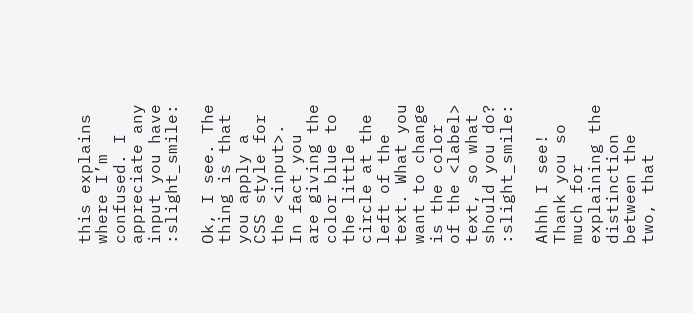this explains where I’m confused. I appreciate any input you have :slight_smile:

Ok, I see. The thing is that you apply a CSS style for the <input>. In fact you are giving the color blue to the little circle at the left of the text. What you want to change is the color of the <label> text, so what should you do? :slight_smile:

Ahhh I see! Thank you so much for explaining the distinction between the two, that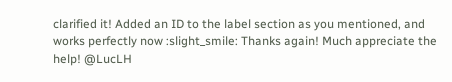clarified it! Added an ID to the label section as you mentioned, and works perfectly now :slight_smile: Thanks again! Much appreciate the help! @LucLH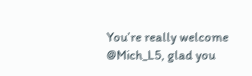You’re really welcome @Mich_L5, glad you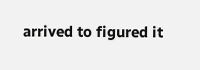arrived to figured it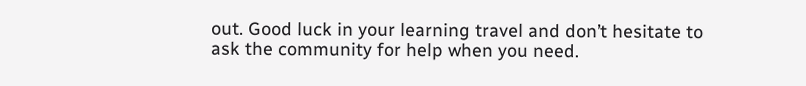out. Good luck in your learning travel and don’t hesitate to ask the community for help when you need.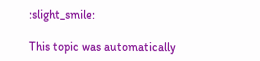:slight_smile:

This topic was automatically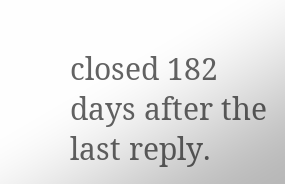closed 182 days after the last reply.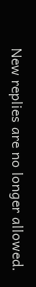New replies are no longer allowed.